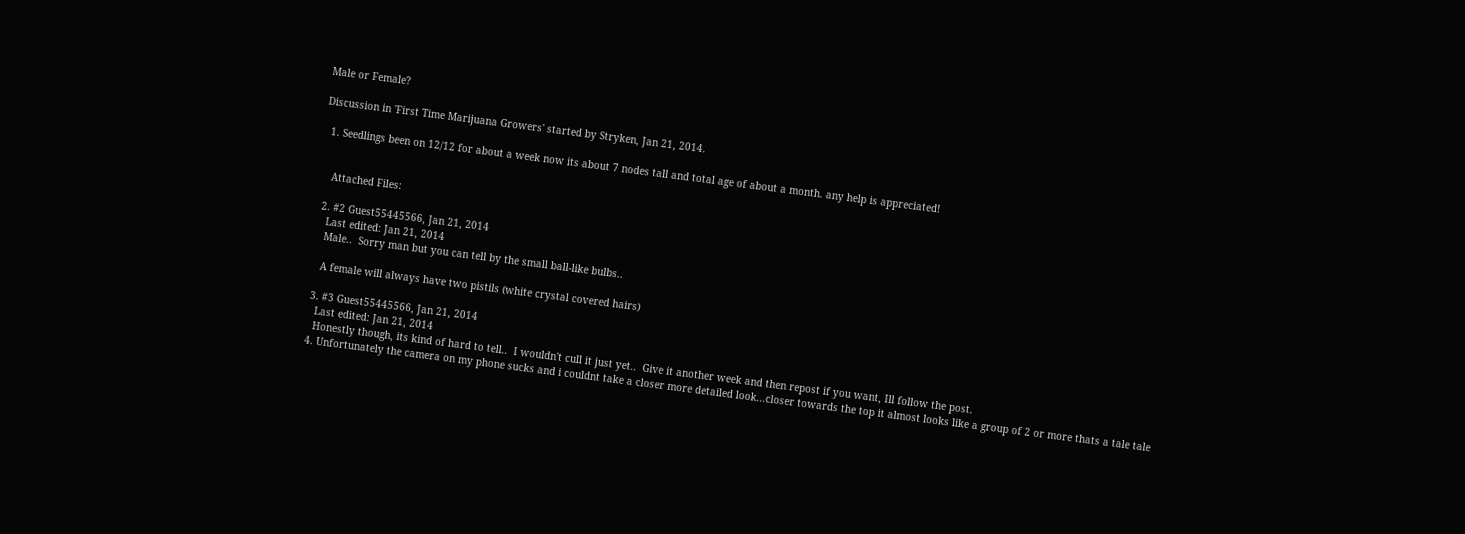Male or Female?

Discussion in 'First Time Marijuana Growers' started by Stryken, Jan 21, 2014.

  1. Seedlings been on 12/12 for about a week now its about 7 nodes tall and total age of about a month. any help is appreciated!


    Attached Files:

  2. #2 Guest55445566, Jan 21, 2014
    Last edited: Jan 21, 2014
    Male..  Sorry man but you can tell by the small ball-like bulbs..

    A female will always have two pistils (white crystal covered hairs)

  3. #3 Guest55445566, Jan 21, 2014
    Last edited: Jan 21, 2014
    Honestly though, its kind of hard to tell..  I wouldn't cull it just yet..  Give it another week and then repost if you want, Ill follow the post.
  4. Unfortunately the camera on my phone sucks and i couldnt take a closer more detailed look...closer towards the top it almost looks like a group of 2 or more thats a tale tale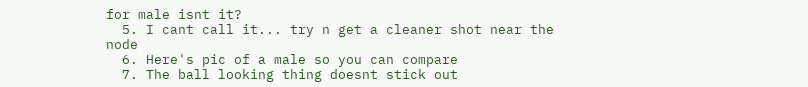for male isnt it?
  5. I cant call it... try n get a cleaner shot near the node
  6. Here's pic of a male so you can compare
  7. The ball looking thing doesnt stick out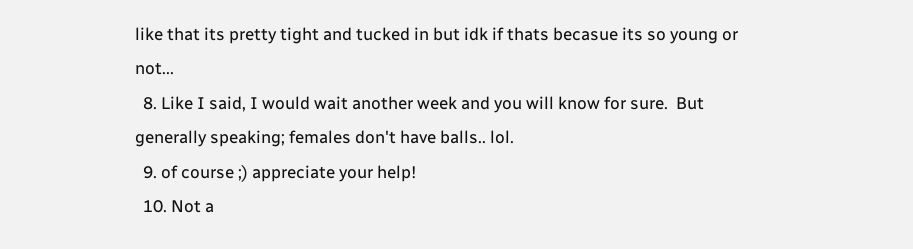like that its pretty tight and tucked in but idk if thats becasue its so young or not...
  8. Like I said, I would wait another week and you will know for sure.  But generally speaking; females don't have balls.. lol.
  9. of course ;) appreciate your help!
  10. Not a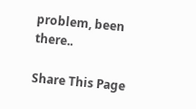problem, been there..

Share This Page